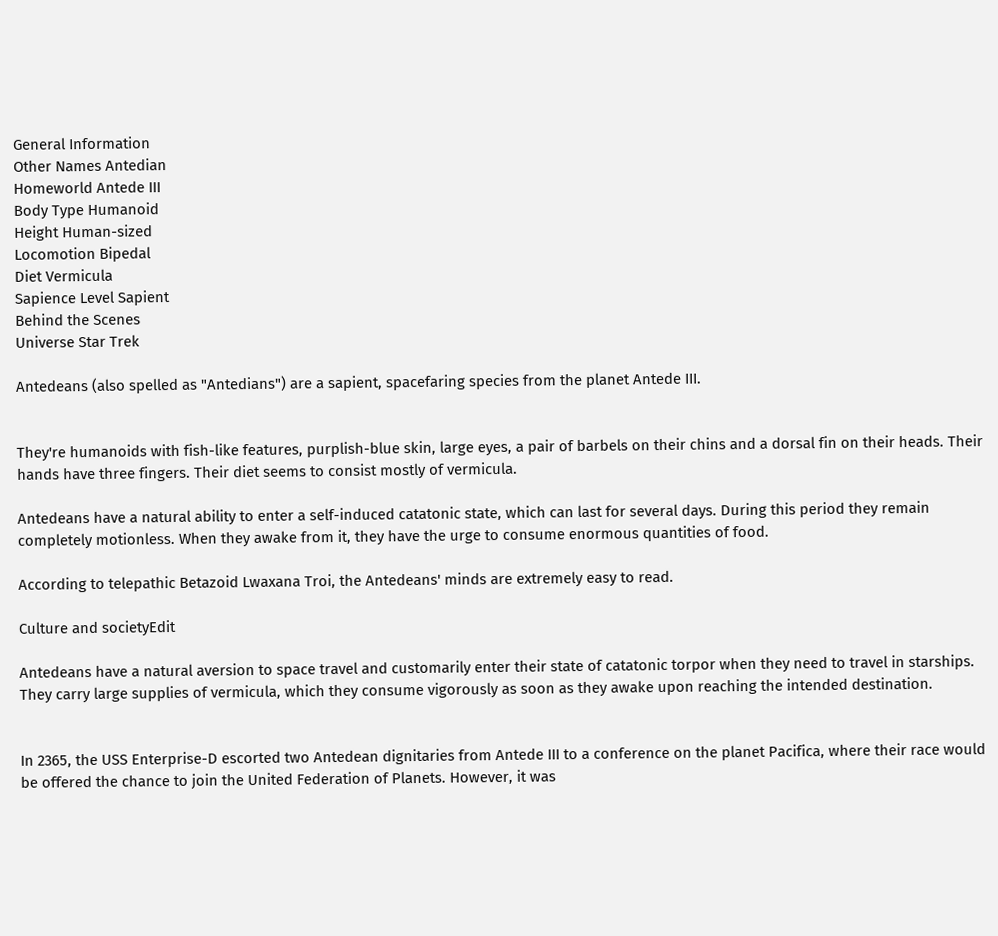General Information
Other Names Antedian
Homeworld Antede III
Body Type Humanoid
Height Human-sized
Locomotion Bipedal
Diet Vermicula
Sapience Level Sapient
Behind the Scenes
Universe Star Trek

Antedeans (also spelled as "Antedians") are a sapient, spacefaring species from the planet Antede III.


They're humanoids with fish-like features, purplish-blue skin, large eyes, a pair of barbels on their chins and a dorsal fin on their heads. Their hands have three fingers. Their diet seems to consist mostly of vermicula.

Antedeans have a natural ability to enter a self-induced catatonic state, which can last for several days. During this period they remain completely motionless. When they awake from it, they have the urge to consume enormous quantities of food.

According to telepathic Betazoid Lwaxana Troi, the Antedeans' minds are extremely easy to read.

Culture and societyEdit

Antedeans have a natural aversion to space travel and customarily enter their state of catatonic torpor when they need to travel in starships. They carry large supplies of vermicula, which they consume vigorously as soon as they awake upon reaching the intended destination.


In 2365, the USS Enterprise-D escorted two Antedean dignitaries from Antede III to a conference on the planet Pacifica, where their race would be offered the chance to join the United Federation of Planets. However, it was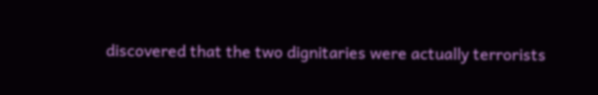discovered that the two dignitaries were actually terrorists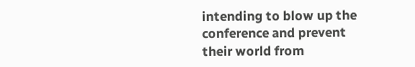intending to blow up the conference and prevent their world from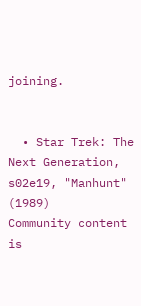joining.


  • Star Trek: The Next Generation, s02e19, "Manhunt" (1989)
Community content is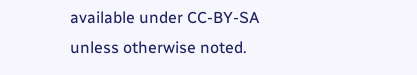available under CC-BY-SA unless otherwise noted.